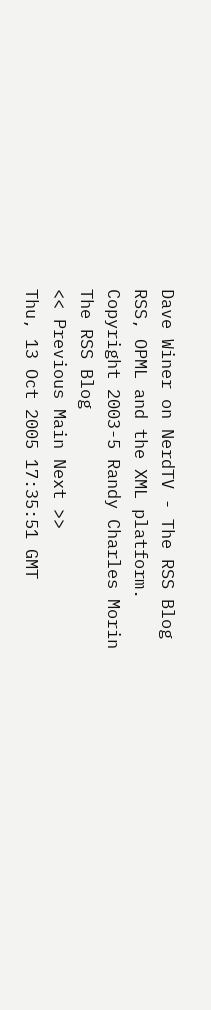Dave Winer on NerdTV - The RSS Blog
RSS, OPML and the XML platform.
Copyright 2003-5 Randy Charles Morin
The RSS Blog
<< Previous Main Next >>
Thu, 13 Oct 2005 17:35:51 GMT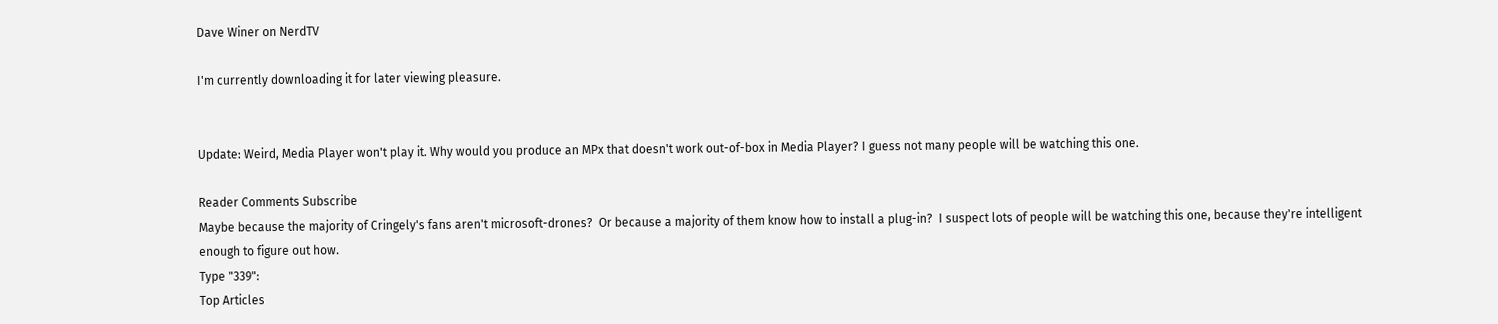Dave Winer on NerdTV

I'm currently downloading it for later viewing pleasure.


Update: Weird, Media Player won't play it. Why would you produce an MPx that doesn't work out-of-box in Media Player? I guess not many people will be watching this one.

Reader Comments Subscribe
Maybe because the majority of Cringely's fans aren't microsoft-drones?  Or because a majority of them know how to install a plug-in?  I suspect lots of people will be watching this one, because they're intelligent enough to figure out how.
Type "339":
Top Articles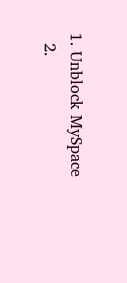1. Unblock MySpace
  2.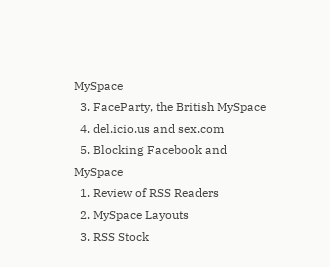MySpace
  3. FaceParty, the British MySpace
  4. del.icio.us and sex.com
  5. Blocking Facebook and MySpace
  1. Review of RSS Readers
  2. MySpace Layouts
  3. RSS Stock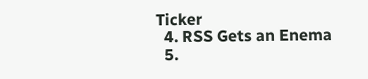Ticker
  4. RSS Gets an Enema
  5.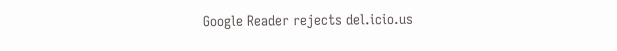Google Reader rejects del.icio.us